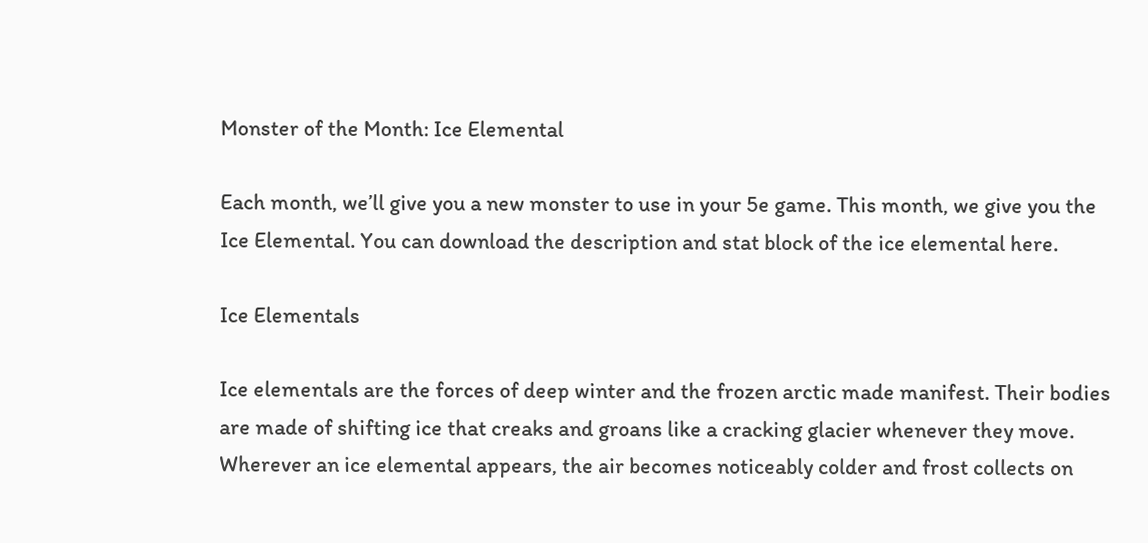Monster of the Month: Ice Elemental

Each month, we’ll give you a new monster to use in your 5e game. This month, we give you the Ice Elemental. You can download the description and stat block of the ice elemental here.

Ice Elementals

Ice elementals are the forces of deep winter and the frozen arctic made manifest. Their bodies are made of shifting ice that creaks and groans like a cracking glacier whenever they move. Wherever an ice elemental appears, the air becomes noticeably colder and frost collects on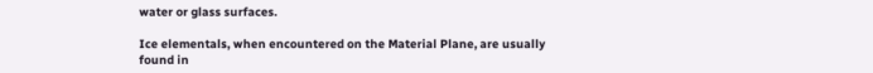water or glass surfaces.

Ice elementals, when encountered on the Material Plane, are usually found in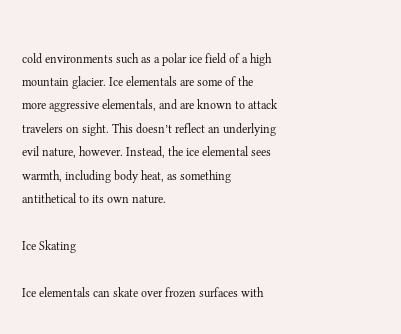cold environments such as a polar ice field of a high mountain glacier. Ice elementals are some of the more aggressive elementals, and are known to attack travelers on sight. This doesn’t reflect an underlying evil nature, however. Instead, the ice elemental sees warmth, including body heat, as something antithetical to its own nature.

Ice Skating

Ice elementals can skate over frozen surfaces with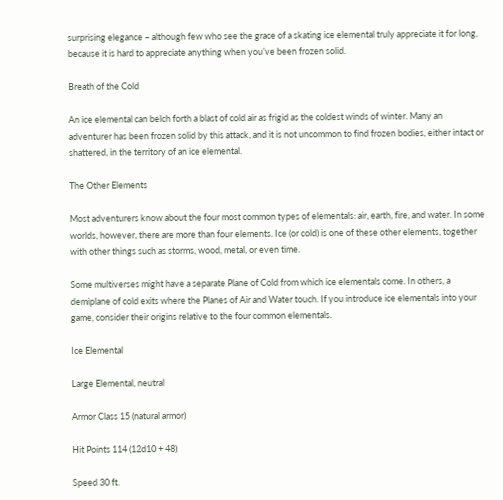surprising elegance – although few who see the grace of a skating ice elemental truly appreciate it for long, because it is hard to appreciate anything when you’ve been frozen solid.

Breath of the Cold

An ice elemental can belch forth a blast of cold air as frigid as the coldest winds of winter. Many an adventurer has been frozen solid by this attack, and it is not uncommon to find frozen bodies, either intact or shattered, in the territory of an ice elemental.

The Other Elements

Most adventurers know about the four most common types of elementals: air, earth, fire, and water. In some worlds, however, there are more than four elements. Ice (or cold) is one of these other elements, together with other things such as storms, wood, metal, or even time.

Some multiverses might have a separate Plane of Cold from which ice elementals come. In others, a demiplane of cold exits where the Planes of Air and Water touch. If you introduce ice elementals into your game, consider their origins relative to the four common elementals.

Ice Elemental

Large Elemental, neutral

Armor Class 15 (natural armor)

Hit Points 114 (12d10 + 48)

Speed 30 ft.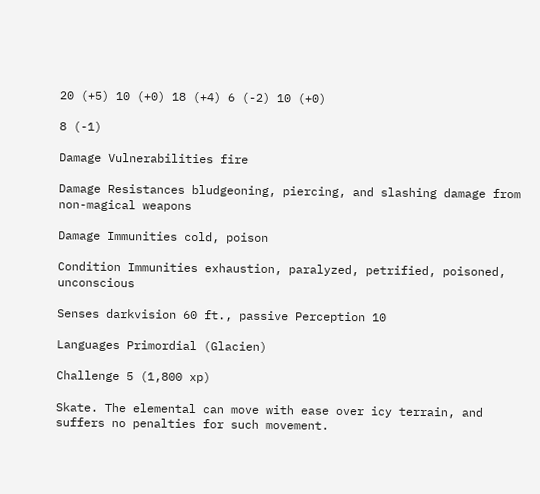20 (+5) 10 (+0) 18 (+4) 6 (-2) 10 (+0)

8 (-1)

Damage Vulnerabilities fire

Damage Resistances bludgeoning, piercing, and slashing damage from non-magical weapons

Damage Immunities cold, poison

Condition Immunities exhaustion, paralyzed, petrified, poisoned, unconscious

Senses darkvision 60 ft., passive Perception 10

Languages Primordial (Glacien)

Challenge 5 (1,800 xp)

Skate. The elemental can move with ease over icy terrain, and suffers no penalties for such movement.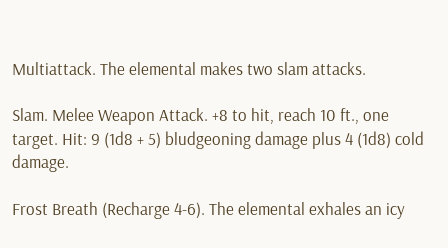Multiattack. The elemental makes two slam attacks.

Slam. Melee Weapon Attack. +8 to hit, reach 10 ft., one target. Hit: 9 (1d8 + 5) bludgeoning damage plus 4 (1d8) cold damage.

Frost Breath (Recharge 4-6). The elemental exhales an icy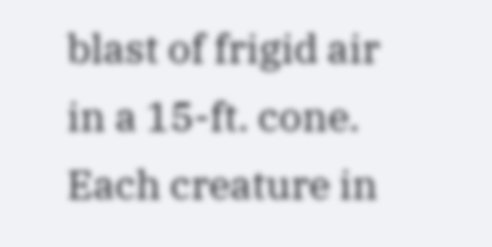blast of frigid air in a 15-ft. cone. Each creature in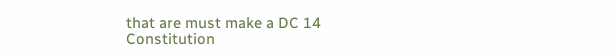that are must make a DC 14 Constitution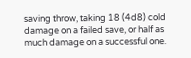saving throw, taking 18 (4d8) cold damage on a failed save, or half as much damage on a successful one.